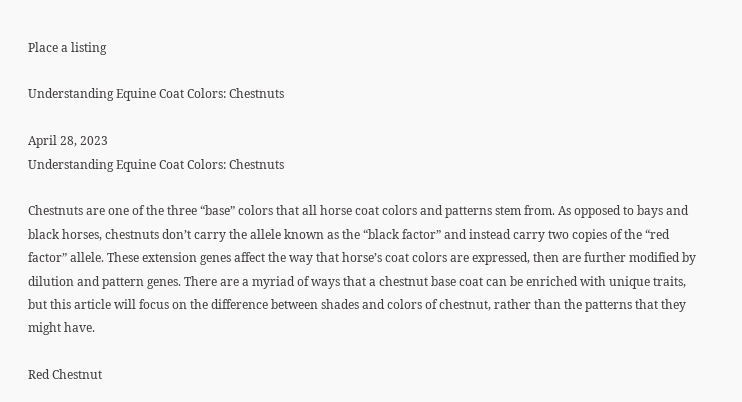Place a listing

Understanding Equine Coat Colors: Chestnuts

April 28, 2023
Understanding Equine Coat Colors: Chestnuts

Chestnuts are one of the three “base” colors that all horse coat colors and patterns stem from. As opposed to bays and black horses, chestnuts don’t carry the allele known as the “black factor” and instead carry two copies of the “red factor” allele. These extension genes affect the way that horse’s coat colors are expressed, then are further modified by dilution and pattern genes. There are a myriad of ways that a chestnut base coat can be enriched with unique traits, but this article will focus on the difference between shades and colors of chestnut, rather than the patterns that they might have.

Red Chestnut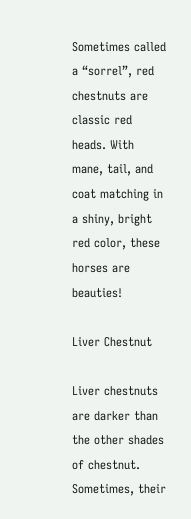Sometimes called a “sorrel”, red chestnuts are classic red heads. With mane, tail, and coat matching in a shiny, bright red color, these horses are beauties!

Liver Chestnut

Liver chestnuts are darker than the other shades of chestnut. Sometimes, their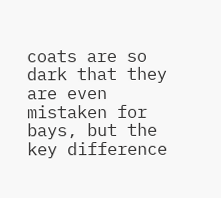coats are so dark that they are even mistaken for bays, but the key difference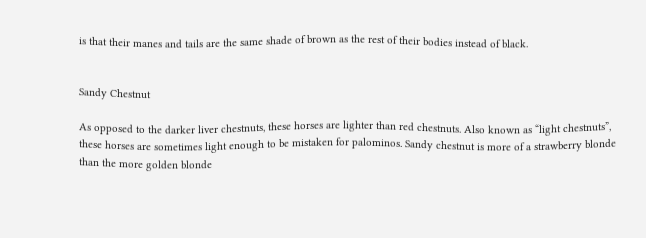is that their manes and tails are the same shade of brown as the rest of their bodies instead of black.


Sandy Chestnut

As opposed to the darker liver chestnuts, these horses are lighter than red chestnuts. Also known as “light chestnuts”, these horses are sometimes light enough to be mistaken for palominos. Sandy chestnut is more of a strawberry blonde than the more golden blonde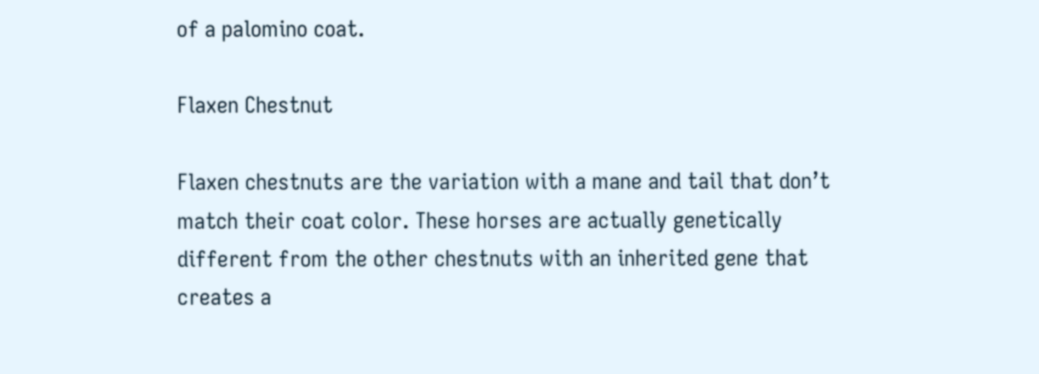of a palomino coat.

Flaxen Chestnut

Flaxen chestnuts are the variation with a mane and tail that don’t match their coat color. These horses are actually genetically different from the other chestnuts with an inherited gene that creates a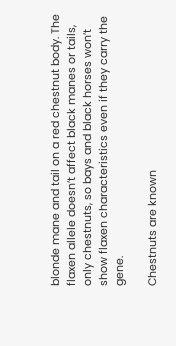blonde mane and tail on a red chestnut body. The flaxen allele doesn’t affect black manes or tails, only chestnuts, so bays and black horses won’t show flaxen characteristics even if they carry the gene.

Chestnuts are known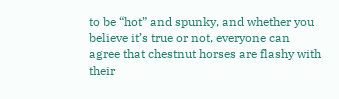to be “hot” and spunky, and whether you believe it’s true or not, everyone can agree that chestnut horses are flashy with their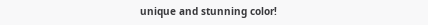unique and stunning color!